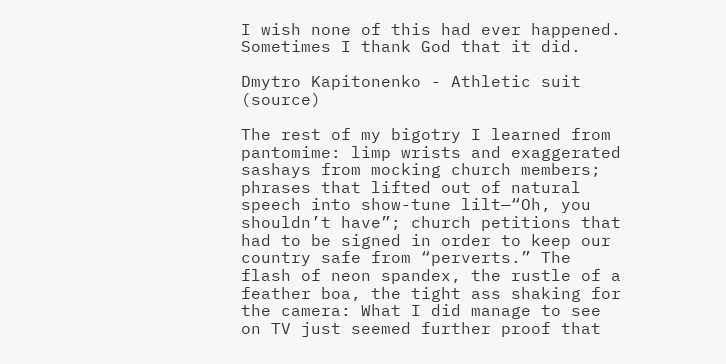I wish none of this had ever happened. Sometimes I thank God that it did.

Dmytro Kapitonenko - Athletic suit (source)

The rest of my bigotry I learned from pantomime: limp wrists and exaggerated sashays from mocking church members; phrases that lifted out of natural speech into show-tune lilt—“Oh, you shouldn’t have”; church petitions that had to be signed in order to keep our country safe from “perverts.” The flash of neon spandex, the rustle of a feather boa, the tight ass shaking for the camera: What I did manage to see on TV just seemed further proof that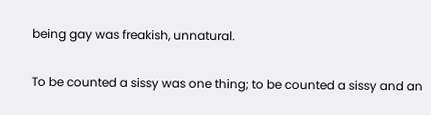being gay was freakish, unnatural.

To be counted a sissy was one thing; to be counted a sissy and an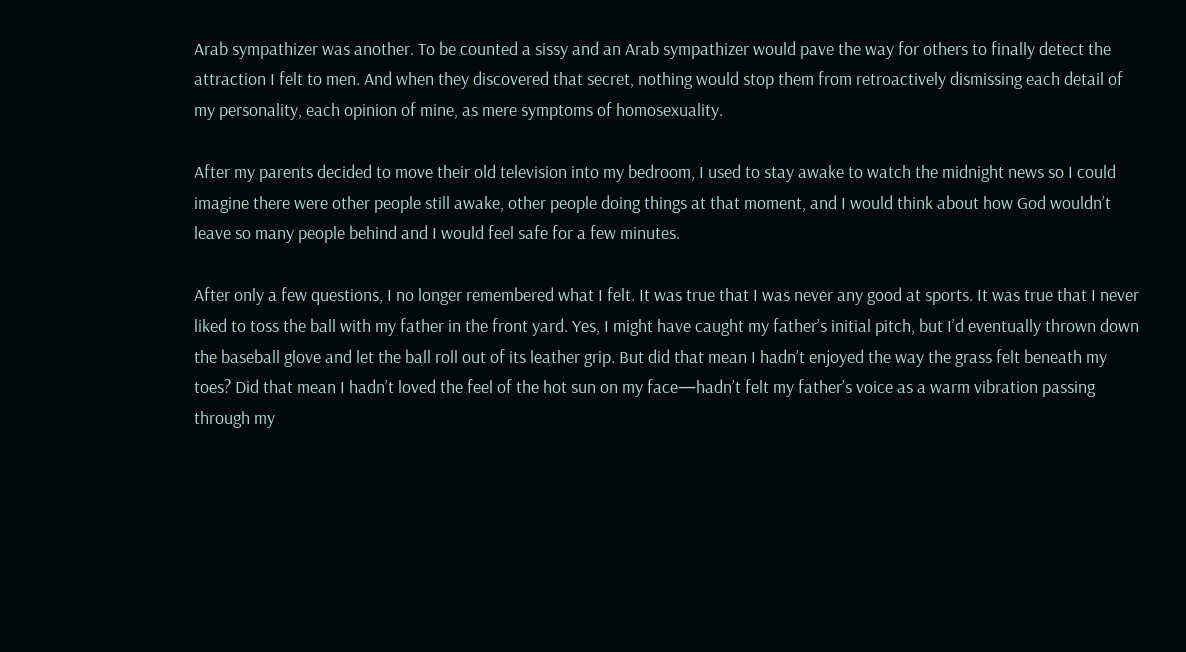Arab sympathizer was another. To be counted a sissy and an Arab sympathizer would pave the way for others to finally detect the attraction I felt to men. And when they discovered that secret, nothing would stop them from retroactively dismissing each detail of my personality, each opinion of mine, as mere symptoms of homosexuality.

After my parents decided to move their old television into my bedroom, I used to stay awake to watch the midnight news so I could imagine there were other people still awake, other people doing things at that moment, and I would think about how God wouldn’t leave so many people behind and I would feel safe for a few minutes.

After only a few questions, I no longer remembered what I felt. It was true that I was never any good at sports. It was true that I never liked to toss the ball with my father in the front yard. Yes, I might have caught my father’s initial pitch, but I’d eventually thrown down the baseball glove and let the ball roll out of its leather grip. But did that mean I hadn’t enjoyed the way the grass felt beneath my toes? Did that mean I hadn’t loved the feel of the hot sun on my face—hadn’t felt my father’s voice as a warm vibration passing through my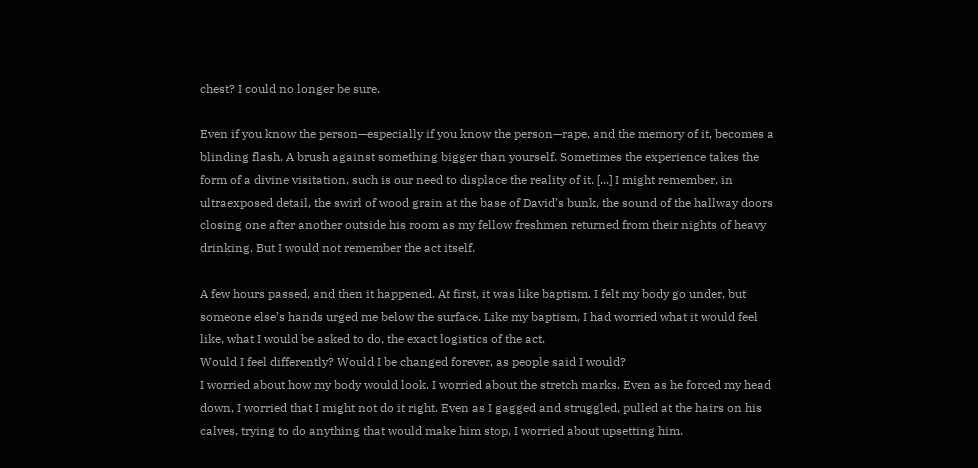chest? I could no longer be sure.

Even if you know the person—especially if you know the person—rape, and the memory of it, becomes a blinding flash. A brush against something bigger than yourself. Sometimes the experience takes the form of a divine visitation, such is our need to displace the reality of it. [...] I might remember, in ultraexposed detail, the swirl of wood grain at the base of David’s bunk, the sound of the hallway doors closing one after another outside his room as my fellow freshmen returned from their nights of heavy drinking. But I would not remember the act itself.

A few hours passed, and then it happened. At first, it was like baptism. I felt my body go under, but someone else’s hands urged me below the surface. Like my baptism, I had worried what it would feel like, what I would be asked to do, the exact logistics of the act.
Would I feel differently? Would I be changed forever, as people said I would?
I worried about how my body would look. I worried about the stretch marks. Even as he forced my head down, I worried that I might not do it right. Even as I gagged and struggled, pulled at the hairs on his calves, trying to do anything that would make him stop, I worried about upsetting him.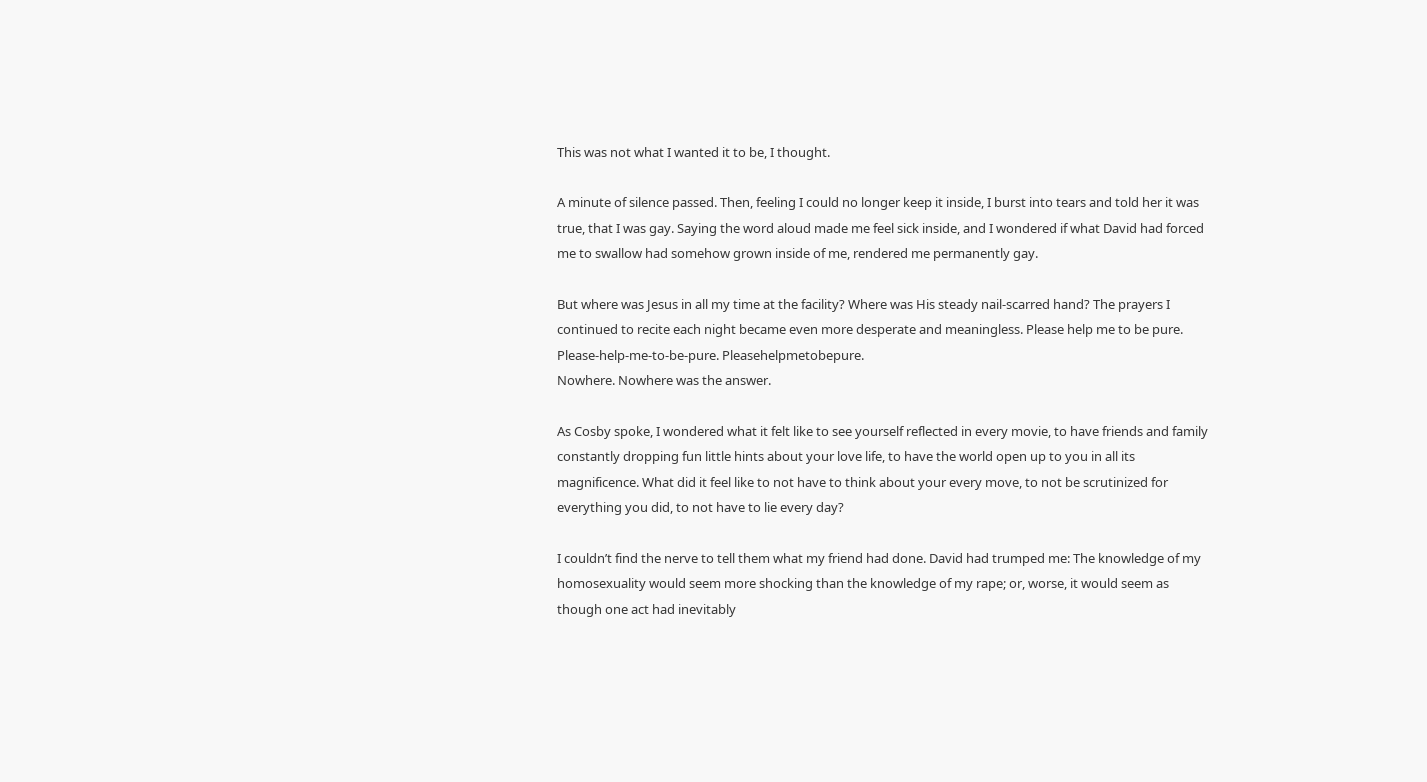This was not what I wanted it to be, I thought.

A minute of silence passed. Then, feeling I could no longer keep it inside, I burst into tears and told her it was true, that I was gay. Saying the word aloud made me feel sick inside, and I wondered if what David had forced me to swallow had somehow grown inside of me, rendered me permanently gay.

But where was Jesus in all my time at the facility? Where was His steady nail-scarred hand? The prayers I continued to recite each night became even more desperate and meaningless. Please help me to be pure. Please-help-me-to-be-pure. Pleasehelpmetobepure.
Nowhere. Nowhere was the answer.

As Cosby spoke, I wondered what it felt like to see yourself reflected in every movie, to have friends and family constantly dropping fun little hints about your love life, to have the world open up to you in all its magnificence. What did it feel like to not have to think about your every move, to not be scrutinized for everything you did, to not have to lie every day?

I couldn’t find the nerve to tell them what my friend had done. David had trumped me: The knowledge of my homosexuality would seem more shocking than the knowledge of my rape; or, worse, it would seem as though one act had inevitably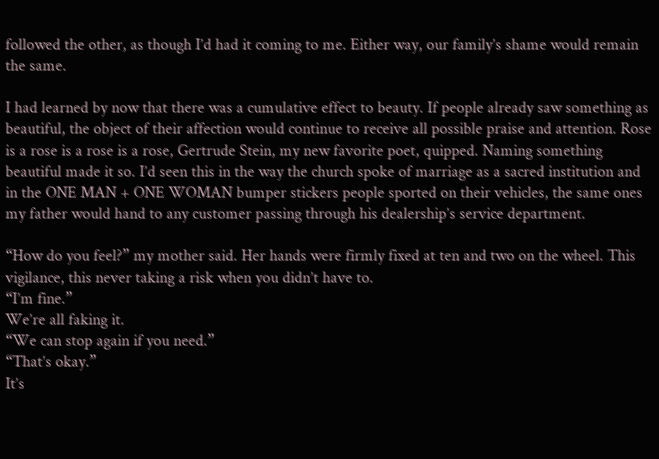followed the other, as though I’d had it coming to me. Either way, our family’s shame would remain the same.

I had learned by now that there was a cumulative effect to beauty. If people already saw something as beautiful, the object of their affection would continue to receive all possible praise and attention. Rose is a rose is a rose is a rose, Gertrude Stein, my new favorite poet, quipped. Naming something beautiful made it so. I’d seen this in the way the church spoke of marriage as a sacred institution and in the ONE MAN + ONE WOMAN bumper stickers people sported on their vehicles, the same ones my father would hand to any customer passing through his dealership’s service department.

“How do you feel?” my mother said. Her hands were firmly fixed at ten and two on the wheel. This vigilance, this never taking a risk when you didn’t have to.
“I’m fine.”
We’re all faking it.
“We can stop again if you need.”
“That’s okay.”
It’s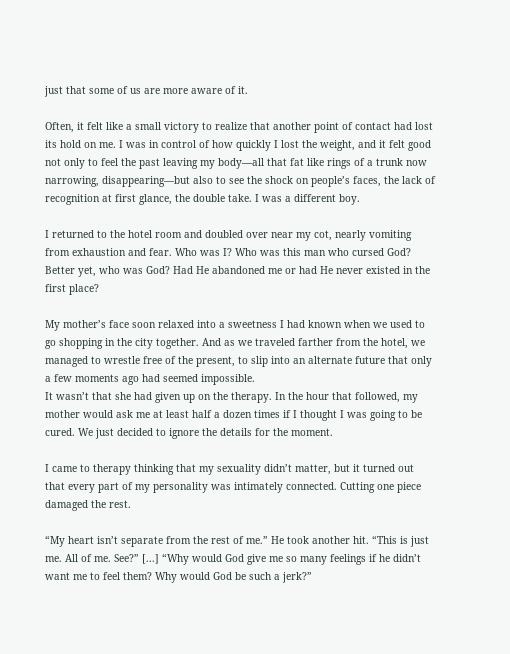just that some of us are more aware of it.

Often, it felt like a small victory to realize that another point of contact had lost its hold on me. I was in control of how quickly I lost the weight, and it felt good not only to feel the past leaving my body—all that fat like rings of a trunk now narrowing, disappearing—but also to see the shock on people’s faces, the lack of recognition at first glance, the double take. I was a different boy.

I returned to the hotel room and doubled over near my cot, nearly vomiting from exhaustion and fear. Who was I? Who was this man who cursed God? Better yet, who was God? Had He abandoned me or had He never existed in the first place?

My mother’s face soon relaxed into a sweetness I had known when we used to go shopping in the city together. And as we traveled farther from the hotel, we managed to wrestle free of the present, to slip into an alternate future that only a few moments ago had seemed impossible.
It wasn’t that she had given up on the therapy. In the hour that followed, my mother would ask me at least half a dozen times if I thought I was going to be cured. We just decided to ignore the details for the moment.

I came to therapy thinking that my sexuality didn’t matter, but it turned out that every part of my personality was intimately connected. Cutting one piece damaged the rest.

“My heart isn’t separate from the rest of me.” He took another hit. “This is just me. All of me. See?” [...] “Why would God give me so many feelings if he didn’t want me to feel them? Why would God be such a jerk?”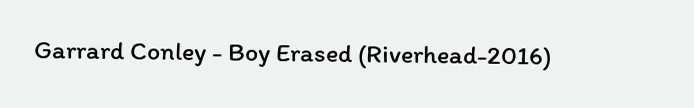Garrard Conley - Boy Erased (Riverhead-2016)